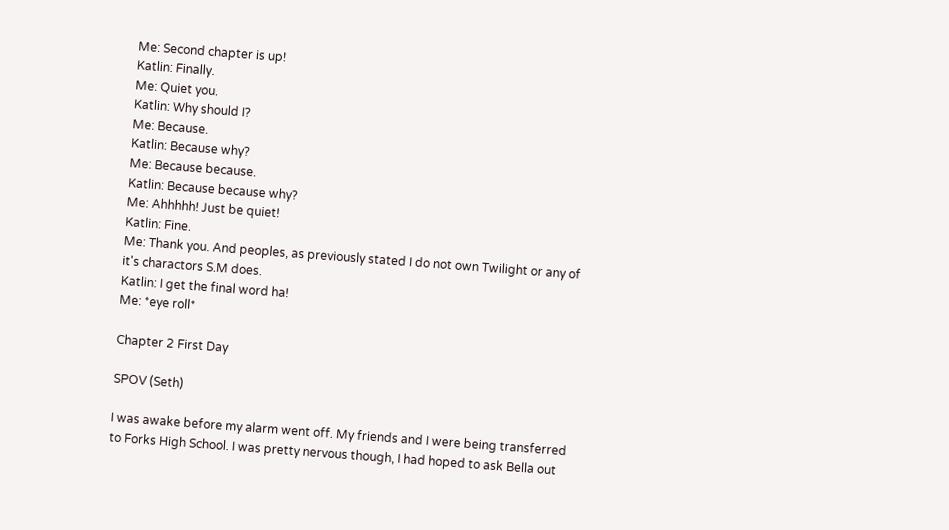Me: Second chapter is up!
Katlin: Finally.
Me: Quiet you.
Katlin: Why should I?
Me: Because.
Katlin: Because why?
Me: Because because.
Katlin: Because because why?
Me: Ahhhhh! Just be quiet!
Katlin: Fine.
Me: Thank you. And peoples, as previously stated I do not own Twilight or any of it's charactors S.M does.
Katlin: I get the final word ha!
Me: *eye roll*

Chapter 2 First Day

SPOV (Seth)

I was awake before my alarm went off. My friends and I were being transferred to Forks High School. I was pretty nervous though, I had hoped to ask Bella out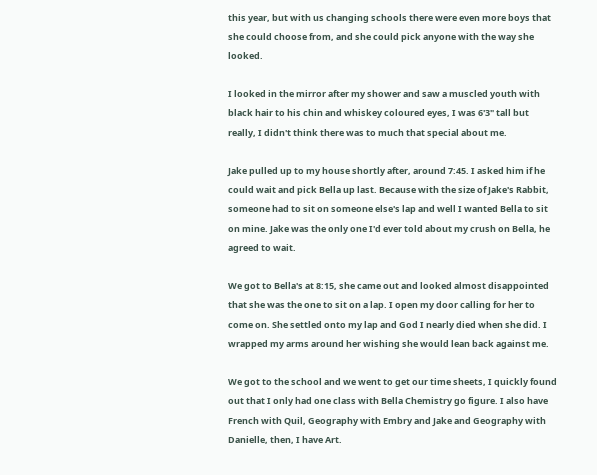this year, but with us changing schools there were even more boys that she could choose from, and she could pick anyone with the way she looked.

I looked in the mirror after my shower and saw a muscled youth with black hair to his chin and whiskey coloured eyes, I was 6'3" tall but really, I didn't think there was to much that special about me.

Jake pulled up to my house shortly after, around 7:45. I asked him if he could wait and pick Bella up last. Because with the size of Jake's Rabbit, someone had to sit on someone else's lap and well I wanted Bella to sit on mine. Jake was the only one I'd ever told about my crush on Bella, he agreed to wait.

We got to Bella's at 8:15, she came out and looked almost disappointed that she was the one to sit on a lap. I open my door calling for her to come on. She settled onto my lap and God I nearly died when she did. I wrapped my arms around her wishing she would lean back against me.

We got to the school and we went to get our time sheets, I quickly found out that I only had one class with Bella Chemistry go figure. I also have French with Quil, Geography with Embry and Jake and Geography with Danielle, then, I have Art.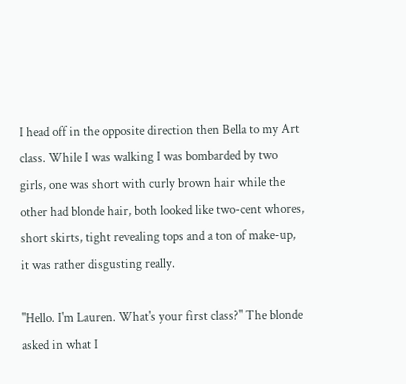I head off in the opposite direction then Bella to my Art class. While I was walking I was bombarded by two girls, one was short with curly brown hair while the other had blonde hair, both looked like two-cent whores, short skirts, tight revealing tops and a ton of make-up, it was rather disgusting really.

"Hello. I'm Lauren. What's your first class?" The blonde asked in what I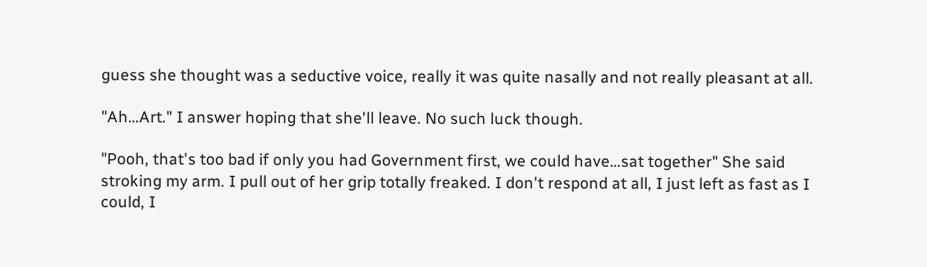guess she thought was a seductive voice, really it was quite nasally and not really pleasant at all.

"Ah…Art." I answer hoping that she'll leave. No such luck though.

"Pooh, that's too bad if only you had Government first, we could have…sat together" She said stroking my arm. I pull out of her grip totally freaked. I don't respond at all, I just left as fast as I could, I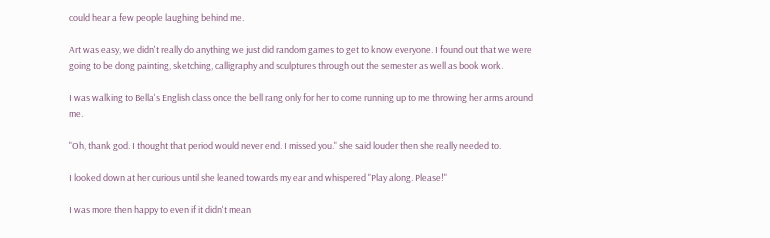could hear a few people laughing behind me.

Art was easy, we didn't really do anything we just did random games to get to know everyone. I found out that we were going to be dong painting, sketching, calligraphy and sculptures through out the semester as well as book work.

I was walking to Bella's English class once the bell rang only for her to come running up to me throwing her arms around me.

"Oh, thank god. I thought that period would never end. I missed you." she said louder then she really needed to.

I looked down at her curious until she leaned towards my ear and whispered "Play along. Please!"

I was more then happy to even if it didn't mean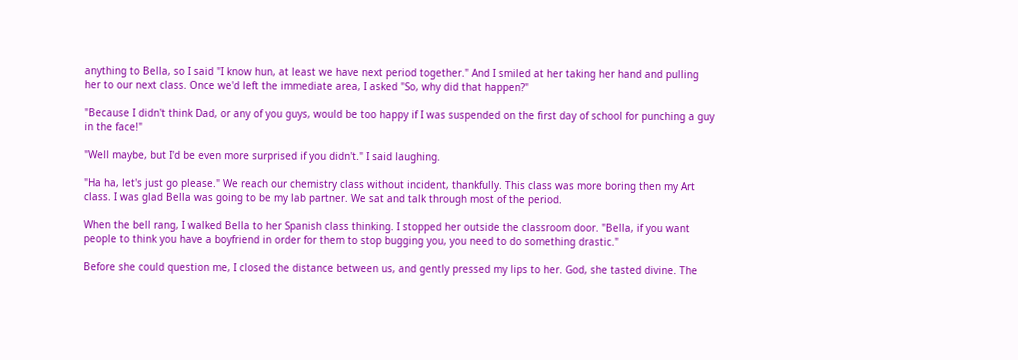anything to Bella, so I said "I know hun, at least we have next period together." And I smiled at her taking her hand and pulling her to our next class. Once we'd left the immediate area, I asked "So, why did that happen?"

"Because I didn't think Dad, or any of you guys, would be too happy if I was suspended on the first day of school for punching a guy in the face!"

"Well maybe, but I'd be even more surprised if you didn't." I said laughing.

"Ha ha, let's just go please." We reach our chemistry class without incident, thankfully. This class was more boring then my Art class. I was glad Bella was going to be my lab partner. We sat and talk through most of the period.

When the bell rang, I walked Bella to her Spanish class thinking. I stopped her outside the classroom door. "Bella, if you want people to think you have a boyfriend in order for them to stop bugging you, you need to do something drastic."

Before she could question me, I closed the distance between us, and gently pressed my lips to her. God, she tasted divine. The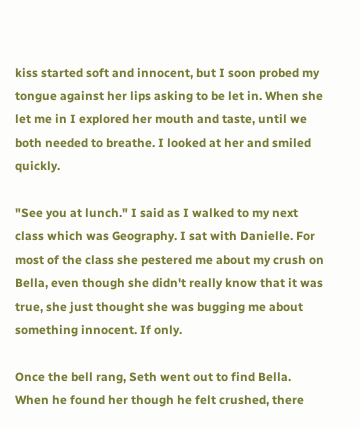kiss started soft and innocent, but I soon probed my tongue against her lips asking to be let in. When she let me in I explored her mouth and taste, until we both needed to breathe. I looked at her and smiled quickly.

"See you at lunch." I said as I walked to my next class which was Geography. I sat with Danielle. For most of the class she pestered me about my crush on Bella, even though she didn't really know that it was true, she just thought she was bugging me about something innocent. If only.

Once the bell rang, Seth went out to find Bella. When he found her though he felt crushed, there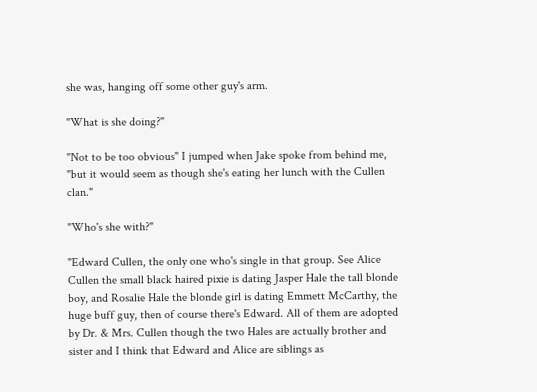she was, hanging off some other guy's arm.

"What is she doing?"

"Not to be too obvious" I jumped when Jake spoke from behind me, "but it would seem as though she's eating her lunch with the Cullen clan."

"Who's she with?"

"Edward Cullen, the only one who's single in that group. See Alice Cullen the small black haired pixie is dating Jasper Hale the tall blonde boy, and Rosalie Hale the blonde girl is dating Emmett McCarthy, the huge buff guy, then of course there's Edward. All of them are adopted by Dr. & Mrs. Cullen though the two Hales are actually brother and sister and I think that Edward and Alice are siblings as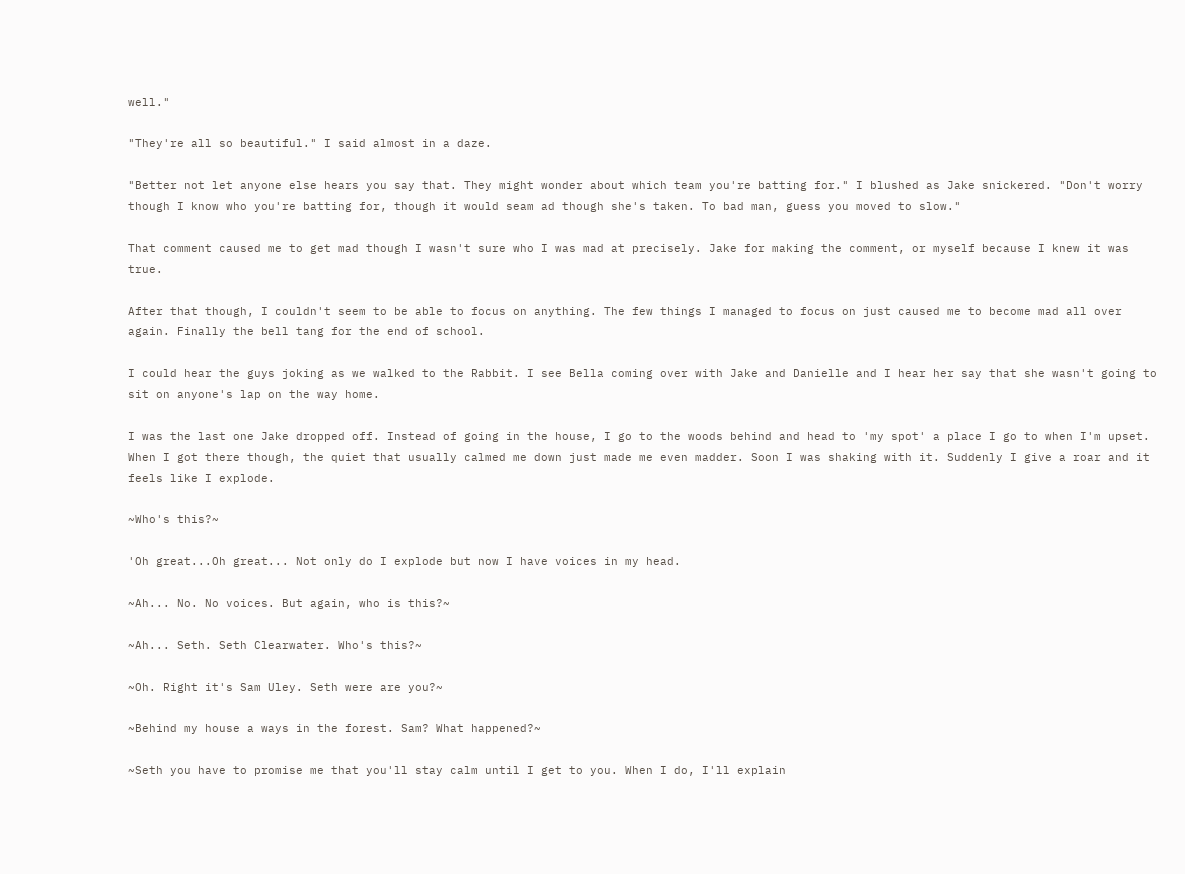well."

"They're all so beautiful." I said almost in a daze.

"Better not let anyone else hears you say that. They might wonder about which team you're batting for." I blushed as Jake snickered. "Don't worry though I know who you're batting for, though it would seam ad though she's taken. To bad man, guess you moved to slow."

That comment caused me to get mad though I wasn't sure who I was mad at precisely. Jake for making the comment, or myself because I knew it was true.

After that though, I couldn't seem to be able to focus on anything. The few things I managed to focus on just caused me to become mad all over again. Finally the bell tang for the end of school.

I could hear the guys joking as we walked to the Rabbit. I see Bella coming over with Jake and Danielle and I hear her say that she wasn't going to sit on anyone's lap on the way home.

I was the last one Jake dropped off. Instead of going in the house, I go to the woods behind and head to 'my spot' a place I go to when I'm upset. When I got there though, the quiet that usually calmed me down just made me even madder. Soon I was shaking with it. Suddenly I give a roar and it feels like I explode.

~Who's this?~

'Oh great...Oh great... Not only do I explode but now I have voices in my head.

~Ah... No. No voices. But again, who is this?~

~Ah... Seth. Seth Clearwater. Who's this?~

~Oh. Right it's Sam Uley. Seth were are you?~

~Behind my house a ways in the forest. Sam? What happened?~

~Seth you have to promise me that you'll stay calm until I get to you. When I do, I'll explain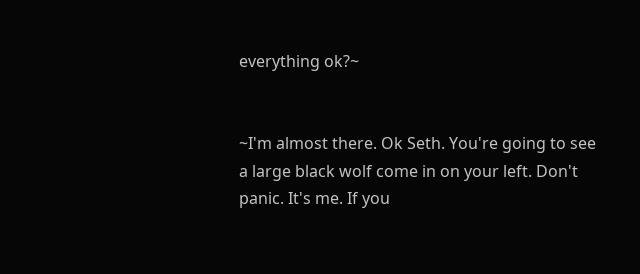everything ok?~


~I'm almost there. Ok Seth. You're going to see a large black wolf come in on your left. Don't panic. It's me. If you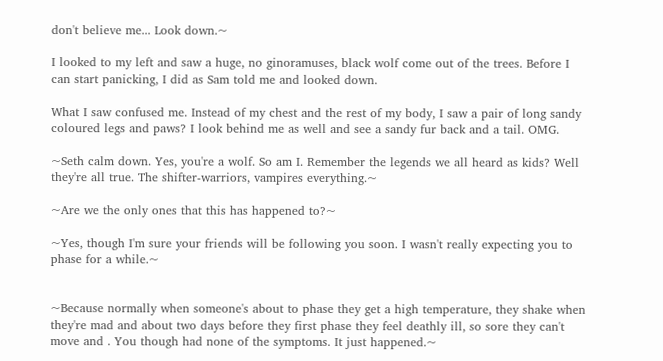don't believe me... Look down.~

I looked to my left and saw a huge, no ginoramuses, black wolf come out of the trees. Before I can start panicking, I did as Sam told me and looked down.

What I saw confused me. Instead of my chest and the rest of my body, I saw a pair of long sandy coloured legs and paws? I look behind me as well and see a sandy fur back and a tail. OMG.

~Seth calm down. Yes, you're a wolf. So am I. Remember the legends we all heard as kids? Well they're all true. The shifter-warriors, vampires everything.~

~Are we the only ones that this has happened to?~

~Yes, though I'm sure your friends will be following you soon. I wasn't really expecting you to phase for a while.~


~Because normally when someone's about to phase they get a high temperature, they shake when they're mad and about two days before they first phase they feel deathly ill, so sore they can't move and . You though had none of the symptoms. It just happened.~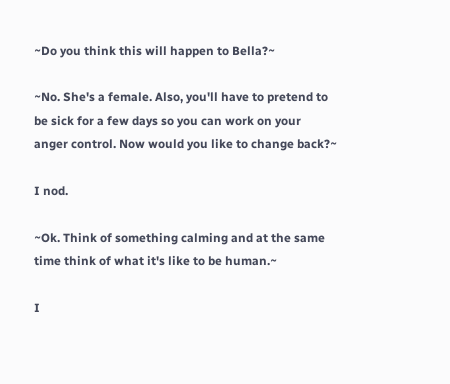~Do you think this will happen to Bella?~

~No. She's a female. Also, you'll have to pretend to be sick for a few days so you can work on your anger control. Now would you like to change back?~

I nod.

~Ok. Think of something calming and at the same time think of what it's like to be human.~

I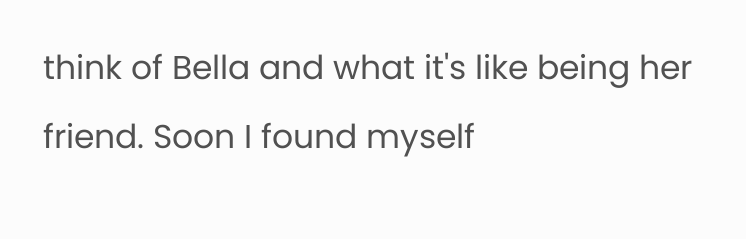think of Bella and what it's like being her friend. Soon I found myself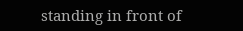standing in front of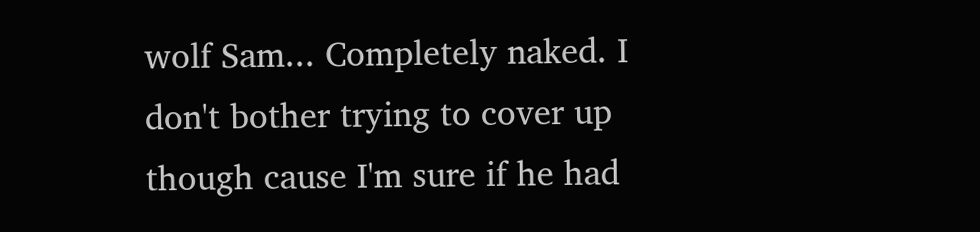wolf Sam... Completely naked. I don't bother trying to cover up though cause I'm sure if he had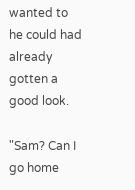wanted to he could had already gotten a good look.

"Sam? Can I go home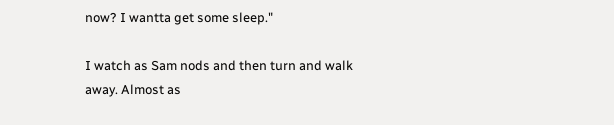now? I wantta get some sleep."

I watch as Sam nods and then turn and walk away. Almost as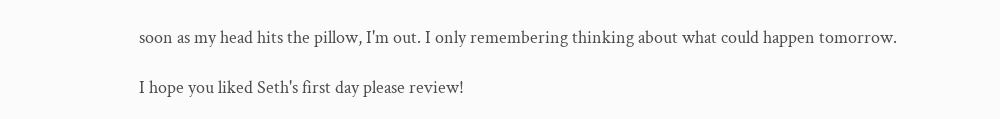soon as my head hits the pillow, I'm out. I only remembering thinking about what could happen tomorrow.

I hope you liked Seth's first day please review!